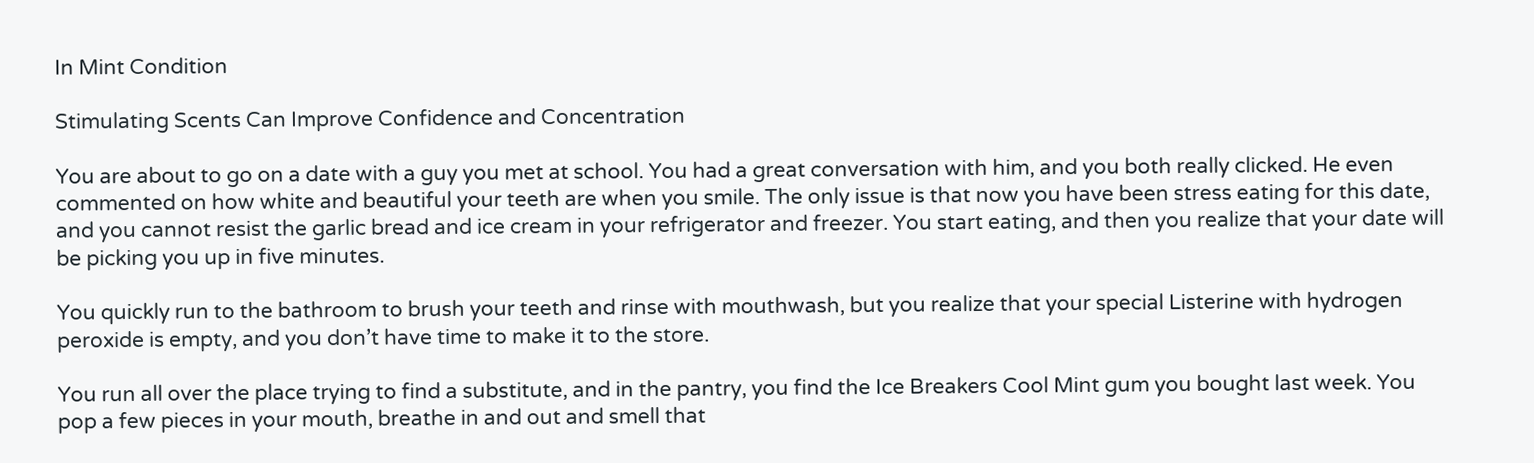In Mint Condition

Stimulating Scents Can Improve Confidence and Concentration

You are about to go on a date with a guy you met at school. You had a great conversation with him, and you both really clicked. He even commented on how white and beautiful your teeth are when you smile. The only issue is that now you have been stress eating for this date, and you cannot resist the garlic bread and ice cream in your refrigerator and freezer. You start eating, and then you realize that your date will be picking you up in five minutes.

You quickly run to the bathroom to brush your teeth and rinse with mouthwash, but you realize that your special Listerine with hydrogen peroxide is empty, and you don’t have time to make it to the store.

You run all over the place trying to find a substitute, and in the pantry, you find the Ice Breakers Cool Mint gum you bought last week. You pop a few pieces in your mouth, breathe in and out and smell that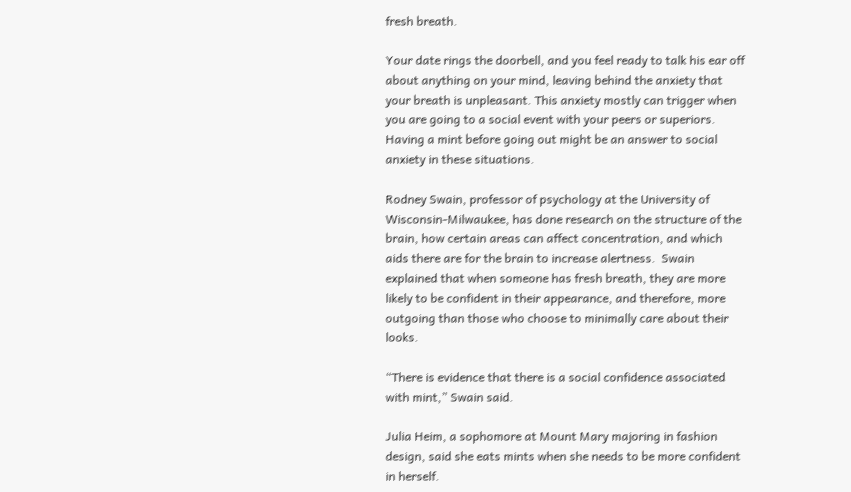fresh breath.

Your date rings the doorbell, and you feel ready to talk his ear off about anything on your mind, leaving behind the anxiety that your breath is unpleasant. This anxiety mostly can trigger when you are going to a social event with your peers or superiors. Having a mint before going out might be an answer to social anxiety in these situations.

Rodney Swain, professor of psychology at the University of Wisconsin-Milwaukee, has done research on the structure of the brain, how certain areas can affect concentration, and which aids there are for the brain to increase alertness.  Swain explained that when someone has fresh breath, they are more likely to be confident in their appearance, and therefore, more outgoing than those who choose to minimally care about their looks.

“There is evidence that there is a social confidence associated with mint,” Swain said.

Julia Heim, a sophomore at Mount Mary majoring in fashion design, said she eats mints when she needs to be more confident in herself.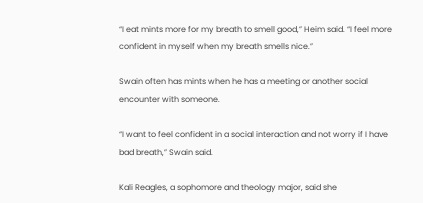“I eat mints more for my breath to smell good,” Heim said. “I feel more confident in myself when my breath smells nice.”

Swain often has mints when he has a meeting or another social encounter with someone.

“I want to feel confident in a social interaction and not worry if I have bad breath,” Swain said.

Kali Reagles, a sophomore and theology major, said she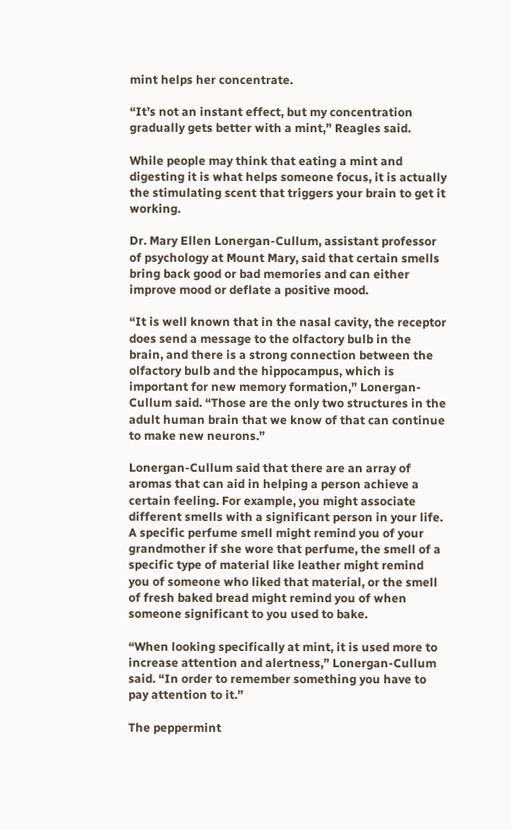mint helps her concentrate.

“It’s not an instant effect, but my concentration gradually gets better with a mint,” Reagles said.

While people may think that eating a mint and digesting it is what helps someone focus, it is actually the stimulating scent that triggers your brain to get it working.

Dr. Mary Ellen Lonergan-Cullum, assistant professor of psychology at Mount Mary, said that certain smells bring back good or bad memories and can either improve mood or deflate a positive mood.

“It is well known that in the nasal cavity, the receptor does send a message to the olfactory bulb in the brain, and there is a strong connection between the olfactory bulb and the hippocampus, which is important for new memory formation,” Lonergan-Cullum said. “Those are the only two structures in the adult human brain that we know of that can continue to make new neurons.”

Lonergan-Cullum said that there are an array of aromas that can aid in helping a person achieve a certain feeling. For example, you might associate different smells with a significant person in your life. A specific perfume smell might remind you of your grandmother if she wore that perfume, the smell of a specific type of material like leather might remind you of someone who liked that material, or the smell of fresh baked bread might remind you of when someone significant to you used to bake.

“When looking specifically at mint, it is used more to increase attention and alertness,” Lonergan-Cullum said. “In order to remember something you have to pay attention to it.”

The peppermint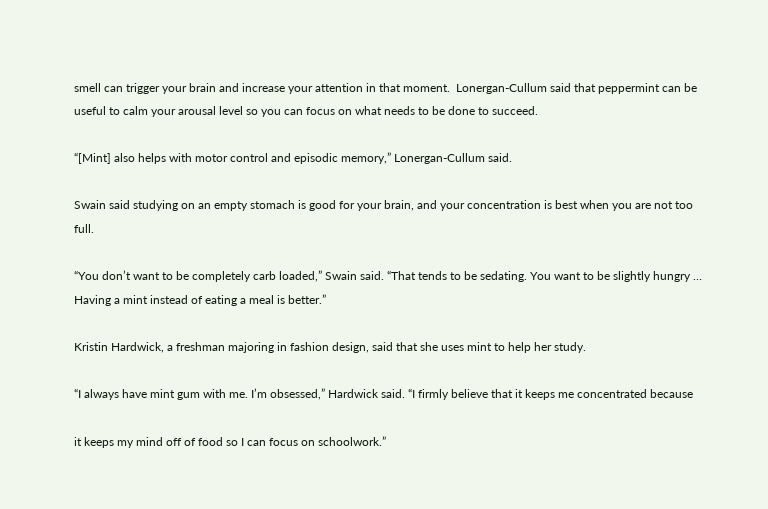smell can trigger your brain and increase your attention in that moment.  Lonergan-Cullum said that peppermint can be useful to calm your arousal level so you can focus on what needs to be done to succeed.

“[Mint] also helps with motor control and episodic memory,” Lonergan-Cullum said.

Swain said studying on an empty stomach is good for your brain, and your concentration is best when you are not too full.

“You don’t want to be completely carb loaded,” Swain said. “That tends to be sedating. You want to be slightly hungry … Having a mint instead of eating a meal is better.”

Kristin Hardwick, a freshman majoring in fashion design, said that she uses mint to help her study.

“I always have mint gum with me. I’m obsessed,” Hardwick said. “I firmly believe that it keeps me concentrated because

it keeps my mind off of food so I can focus on schoolwork.”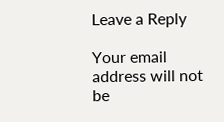Leave a Reply

Your email address will not be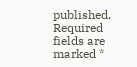published. Required fields are marked *